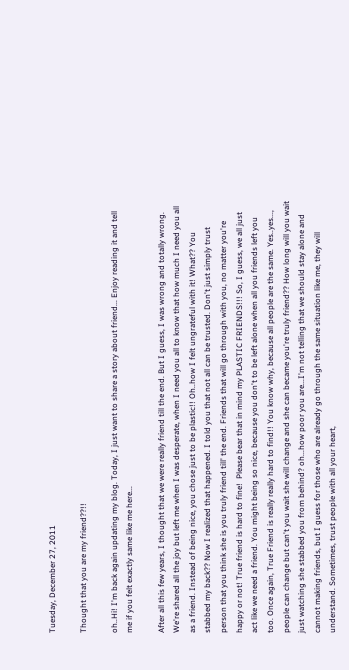Tuesday, December 27, 2011

Thought that you are my friend??!!

oh..Hi! I'm back again updating my blog. Today, I just want to share a story about friend... Enjoy reading it and tell me if you felt exactly same like me here...

After all this few years, I thought that we were really friend till the end. But I guess, I was wrong and totally wrong. We're shared all the joy but left me when I was desperate, when I need you all to know that how much I need you all as a friend. Instead of being nice, you chose just to be plastic!! Oh..how I felt ungrateful with it! What?? You stabbed my back?? Now I realized that happened. I told you that not all can be trusted. Don't just simply trust person that you think she is you truly friend till' the end. Friends that will go through with you, no matter you're happy or not! True friend is hard to fine!  Please bear that in mind my PLASTIC FRIENDS!!! So, I guess, we all just act like we need a friend. You might being so nice, because you don't to be left alone when all you friends left you too. Once again, True Friend is really really hard to find!! You know why, because all people are the same. Yes..yes..., people can change but can't you wait she will change and she can became you're truly friend?? How long will you wait just watching she stabbed you from behind? oh...how poor you are...I'm not telling that we should stay alone and cannot making friends, but I guess for those who are already go through the same situation like me, they will understand. Sometimes, trust people with all your heart,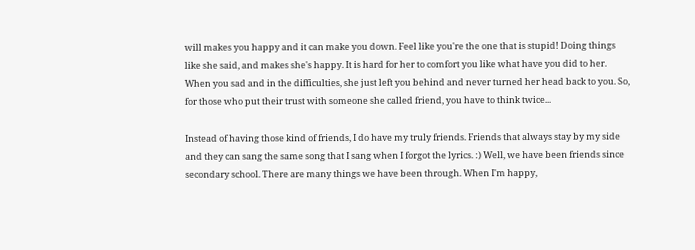will makes you happy and it can make you down. Feel like you're the one that is stupid! Doing things like she said, and makes she's happy. It is hard for her to comfort you like what have you did to her. When you sad and in the difficulties, she just left you behind and never turned her head back to you. So, for those who put their trust with someone she called friend, you have to think twice...

Instead of having those kind of friends, I do have my truly friends. Friends that always stay by my side and they can sang the same song that I sang when I forgot the lyrics. :) Well, we have been friends since secondary school. There are many things we have been through. When I'm happy,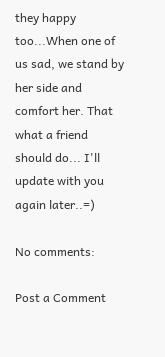they happy too...When one of us sad, we stand by her side and comfort her. That what a friend should do... I'll update with you again later..=)

No comments:

Post a Comment